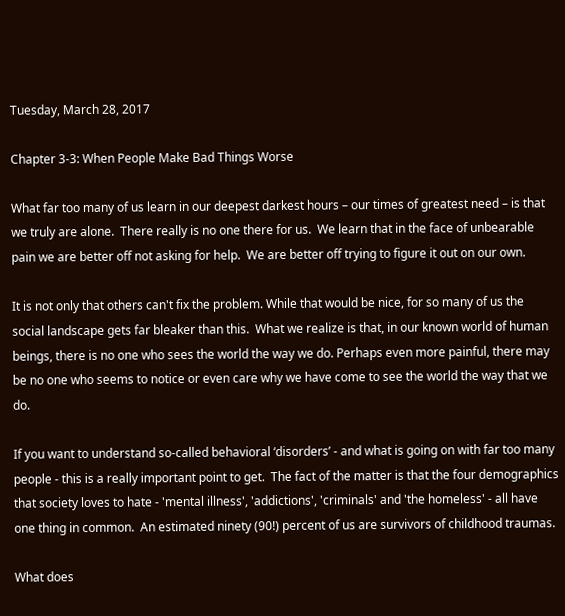Tuesday, March 28, 2017

Chapter 3-3: When People Make Bad Things Worse

What far too many of us learn in our deepest darkest hours – our times of greatest need – is that we truly are alone.  There really is no one there for us.  We learn that in the face of unbearable pain we are better off not asking for help.  We are better off trying to figure it out on our own.

It is not only that others can't fix the problem. While that would be nice, for so many of us the social landscape gets far bleaker than this.  What we realize is that, in our known world of human beings, there is no one who sees the world the way we do. Perhaps even more painful, there may be no one who seems to notice or even care why we have come to see the world the way that we do.

If you want to understand so-called behavioral ‘disorders’ - and what is going on with far too many people - this is a really important point to get.  The fact of the matter is that the four demographics that society loves to hate - 'mental illness', 'addictions', 'criminals' and 'the homeless' - all have one thing in common.  An estimated ninety (90!) percent of us are survivors of childhood traumas.

What does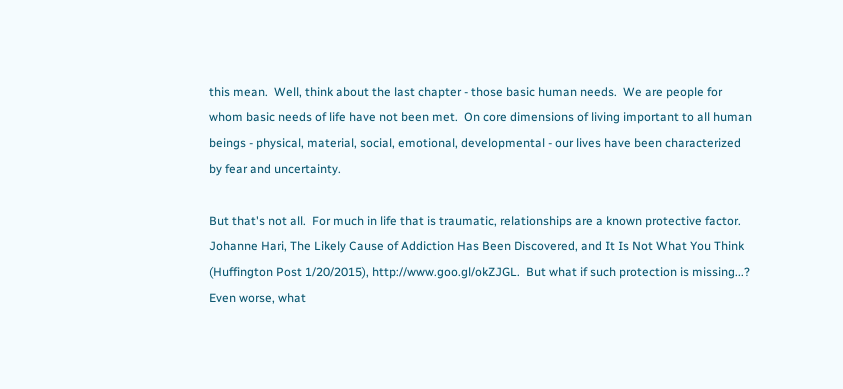this mean.  Well, think about the last chapter - those basic human needs.  We are people for whom basic needs of life have not been met.  On core dimensions of living important to all human beings - physical, material, social, emotional, developmental - our lives have been characterized by fear and uncertainty.

But that's not all.  For much in life that is traumatic, relationships are a known protective factor. Johanne Hari, The Likely Cause of Addiction Has Been Discovered, and It Is Not What You Think (Huffington Post 1/20/2015), http://www.goo.gl/okZJGL.  But what if such protection is missing...? Even worse, what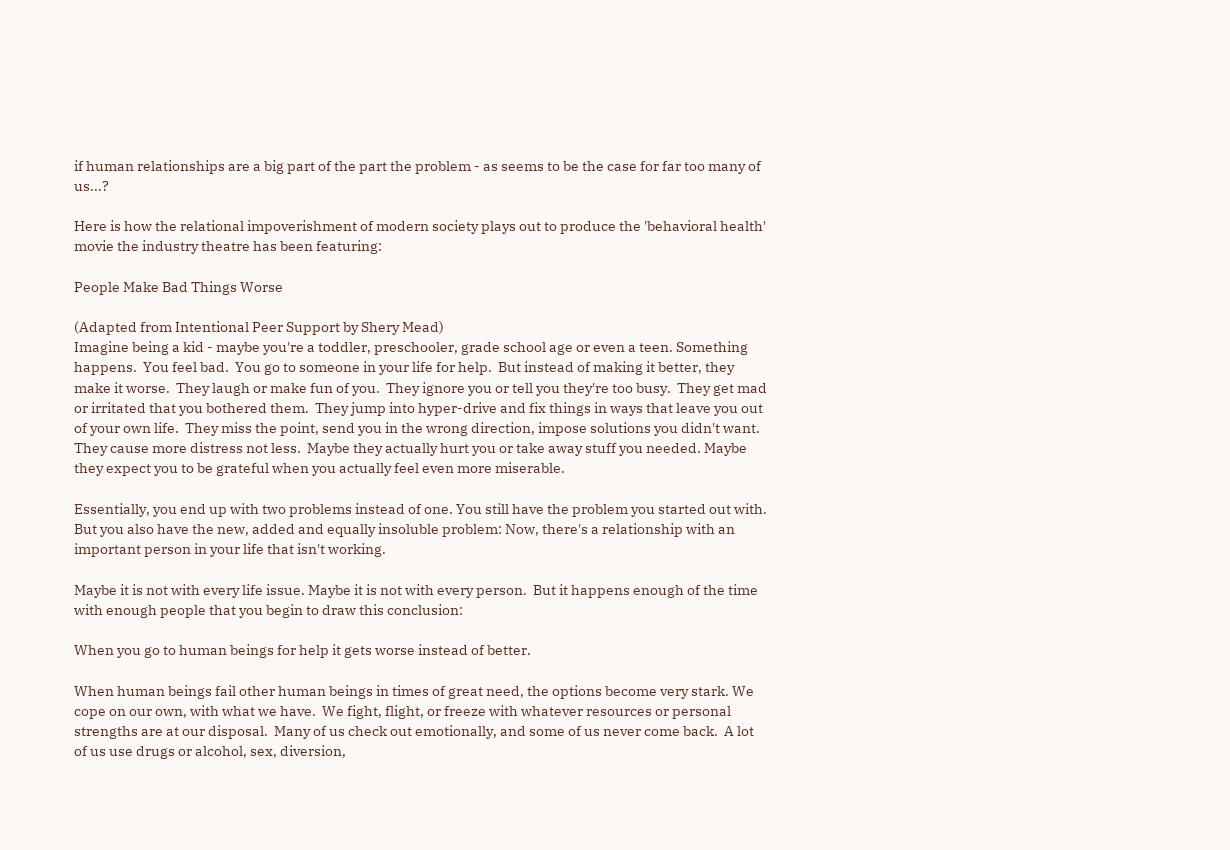if human relationships are a big part of the part the problem - as seems to be the case for far too many of us...?

Here is how the relational impoverishment of modern society plays out to produce the 'behavioral health' movie the industry theatre has been featuring:

People Make Bad Things Worse

(Adapted from Intentional Peer Support by Shery Mead)
Imagine being a kid - maybe you're a toddler, preschooler, grade school age or even a teen. Something happens.  You feel bad.  You go to someone in your life for help.  But instead of making it better, they make it worse.  They laugh or make fun of you.  They ignore you or tell you they're too busy.  They get mad or irritated that you bothered them.  They jump into hyper-drive and fix things in ways that leave you out of your own life.  They miss the point, send you in the wrong direction, impose solutions you didn't want.
They cause more distress not less.  Maybe they actually hurt you or take away stuff you needed. Maybe they expect you to be grateful when you actually feel even more miserable.

Essentially, you end up with two problems instead of one. You still have the problem you started out with.  But you also have the new, added and equally insoluble problem: Now, there's a relationship with an important person in your life that isn't working.

Maybe it is not with every life issue. Maybe it is not with every person.  But it happens enough of the time with enough people that you begin to draw this conclusion:

When you go to human beings for help it gets worse instead of better.

When human beings fail other human beings in times of great need, the options become very stark. We cope on our own, with what we have.  We fight, flight, or freeze with whatever resources or personal strengths are at our disposal.  Many of us check out emotionally, and some of us never come back.  A lot of us use drugs or alcohol, sex, diversion,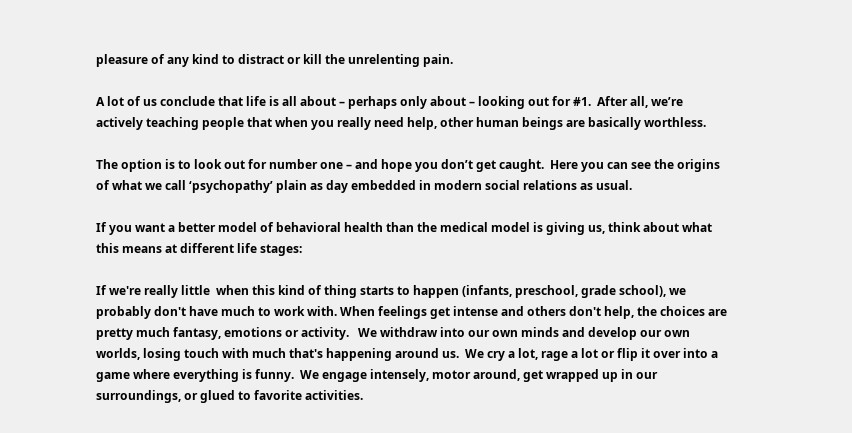pleasure of any kind to distract or kill the unrelenting pain.

A lot of us conclude that life is all about – perhaps only about – looking out for #1.  After all, we’re actively teaching people that when you really need help, other human beings are basically worthless.

The option is to look out for number one – and hope you don’t get caught.  Here you can see the origins of what we call ‘psychopathy’ plain as day embedded in modern social relations as usual.

If you want a better model of behavioral health than the medical model is giving us, think about what this means at different life stages:

If we're really little  when this kind of thing starts to happen (infants, preschool, grade school), we probably don't have much to work with. When feelings get intense and others don't help, the choices are pretty much fantasy, emotions or activity.   We withdraw into our own minds and develop our own worlds, losing touch with much that's happening around us.  We cry a lot, rage a lot or flip it over into a game where everything is funny.  We engage intensely, motor around, get wrapped up in our surroundings, or glued to favorite activities.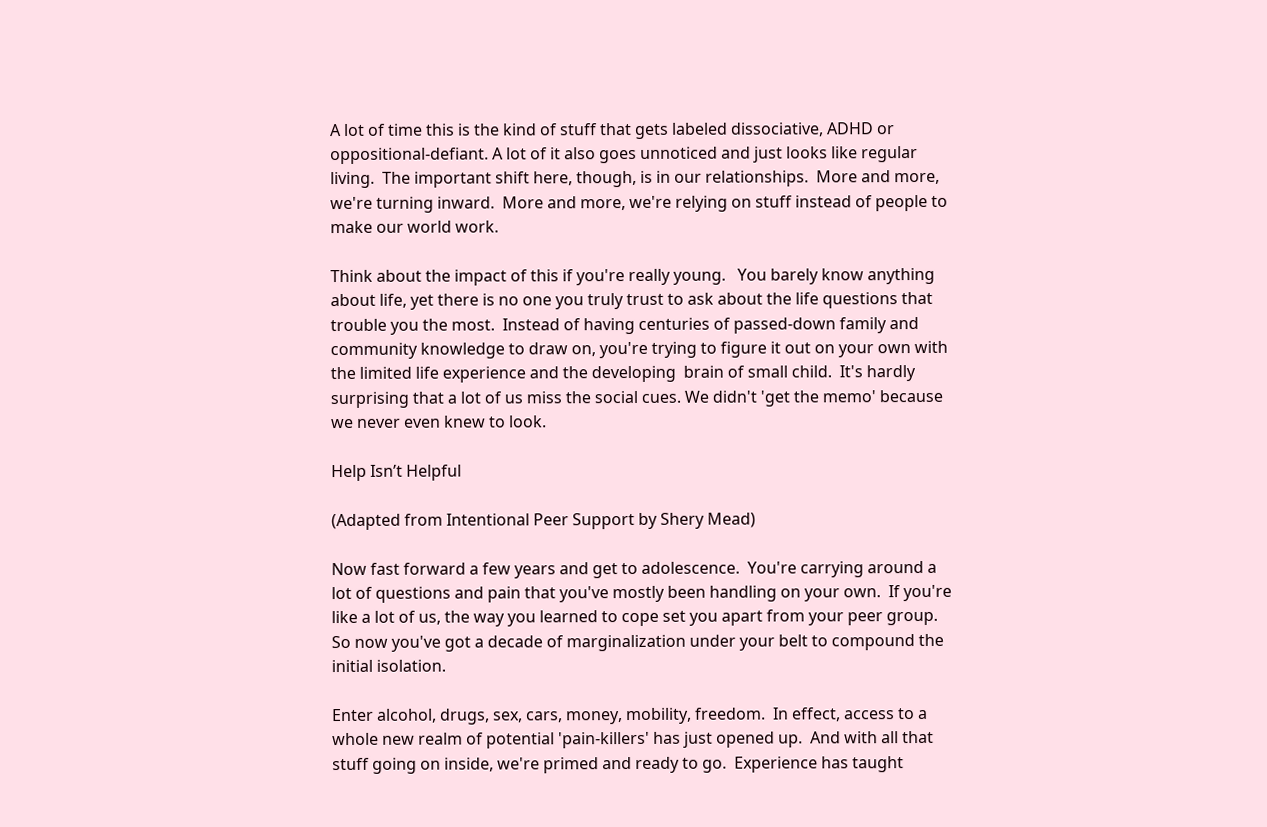A lot of time this is the kind of stuff that gets labeled dissociative, ADHD or oppositional-defiant. A lot of it also goes unnoticed and just looks like regular living.  The important shift here, though, is in our relationships.  More and more, we're turning inward.  More and more, we're relying on stuff instead of people to make our world work.

Think about the impact of this if you're really young.   You barely know anything about life, yet there is no one you truly trust to ask about the life questions that trouble you the most.  Instead of having centuries of passed-down family and community knowledge to draw on, you're trying to figure it out on your own with the limited life experience and the developing  brain of small child.  It's hardly surprising that a lot of us miss the social cues. We didn't 'get the memo' because we never even knew to look.

Help Isn’t Helpful

(Adapted from Intentional Peer Support by Shery Mead)

Now fast forward a few years and get to adolescence.  You're carrying around a lot of questions and pain that you've mostly been handling on your own.  If you're like a lot of us, the way you learned to cope set you apart from your peer group.  So now you've got a decade of marginalization under your belt to compound the initial isolation.

Enter alcohol, drugs, sex, cars, money, mobility, freedom.  In effect, access to a whole new realm of potential 'pain-killers' has just opened up.  And with all that stuff going on inside, we're primed and ready to go.  Experience has taught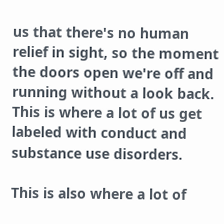us that there's no human relief in sight, so the moment the doors open we're off and running without a look back.  This is where a lot of us get labeled with conduct and substance use disorders.

This is also where a lot of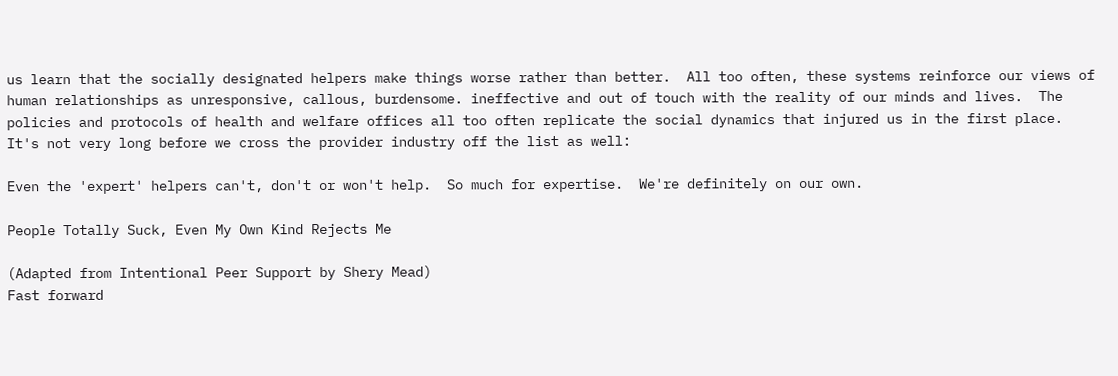us learn that the socially designated helpers make things worse rather than better.  All too often, these systems reinforce our views of human relationships as unresponsive, callous, burdensome. ineffective and out of touch with the reality of our minds and lives.  The policies and protocols of health and welfare offices all too often replicate the social dynamics that injured us in the first place.  It's not very long before we cross the provider industry off the list as well:

Even the 'expert' helpers can't, don't or won't help.  So much for expertise.  We're definitely on our own.

People Totally Suck, Even My Own Kind Rejects Me

(Adapted from Intentional Peer Support by Shery Mead)
Fast forward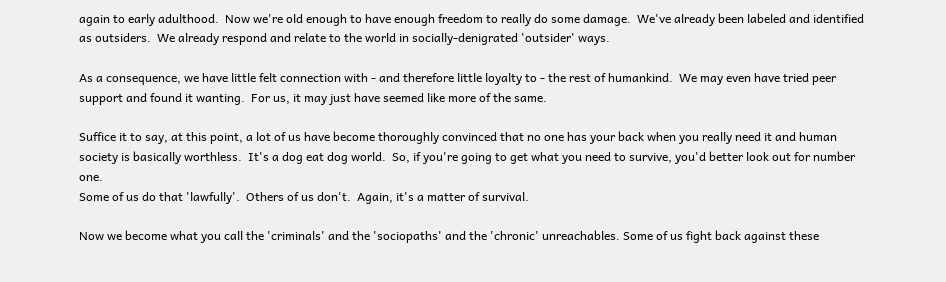again to early adulthood.  Now we're old enough to have enough freedom to really do some damage.  We've already been labeled and identified as outsiders.  We already respond and relate to the world in socially-denigrated 'outsider' ways.

As a consequence, we have little felt connection with - and therefore little loyalty to - the rest of humankind.  We may even have tried peer support and found it wanting.  For us, it may just have seemed like more of the same.

Suffice it to say, at this point, a lot of us have become thoroughly convinced that no one has your back when you really need it and human society is basically worthless.  It's a dog eat dog world.  So, if you're going to get what you need to survive, you'd better look out for number one.
Some of us do that 'lawfully'.  Others of us don't.  Again, it's a matter of survival.

Now we become what you call the 'criminals' and the 'sociopaths' and the 'chronic' unreachables. Some of us fight back against these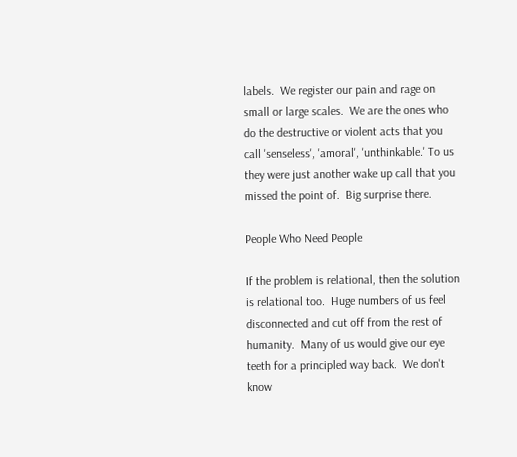labels.  We register our pain and rage on small or large scales.  We are the ones who do the destructive or violent acts that you call 'senseless', 'amoral', 'unthinkable.' To us they were just another wake up call that you missed the point of.  Big surprise there.

People Who Need People

If the problem is relational, then the solution is relational too.  Huge numbers of us feel disconnected and cut off from the rest of humanity.  Many of us would give our eye teeth for a principled way back.  We don't know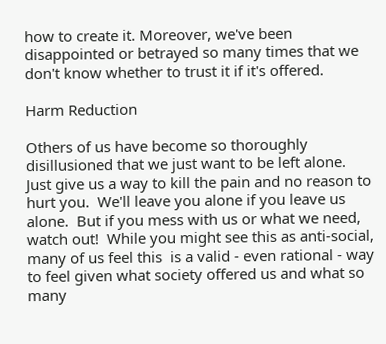how to create it. Moreover, we've been disappointed or betrayed so many times that we don't know whether to trust it if it's offered.

Harm Reduction

Others of us have become so thoroughly disillusioned that we just want to be left alone.  Just give us a way to kill the pain and no reason to hurt you.  We'll leave you alone if you leave us alone.  But if you mess with us or what we need, watch out!  While you might see this as anti-social, many of us feel this  is a valid - even rational - way to feel given what society offered us and what so many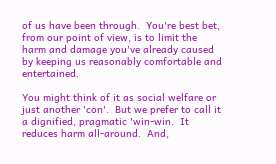of us have been through.  You're best bet, from our point of view, is to limit the harm and damage you've already caused by keeping us reasonably comfortable and entertained.

You might think of it as social welfare or just another 'con'.  But we prefer to call it a dignified, pragmatic 'win-win.  It reduces harm all-around.  And,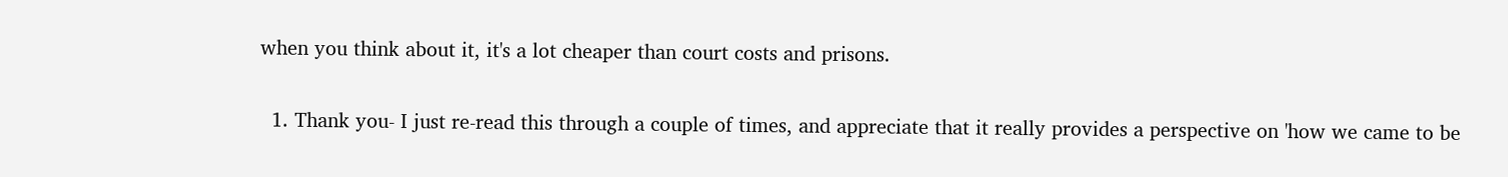when you think about it, it's a lot cheaper than court costs and prisons.


  1. Thank you- I just re-read this through a couple of times, and appreciate that it really provides a perspective on 'how we came to be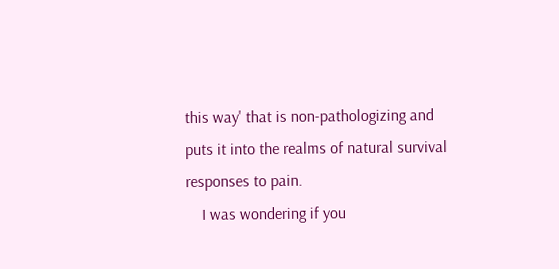this way' that is non-pathologizing and puts it into the realms of natural survival responses to pain.
    I was wondering if you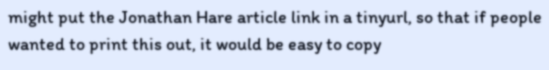might put the Jonathan Hare article link in a tinyurl, so that if people wanted to print this out, it would be easy to copy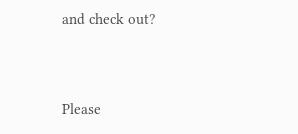and check out?


Please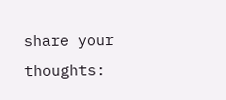share your thoughts: